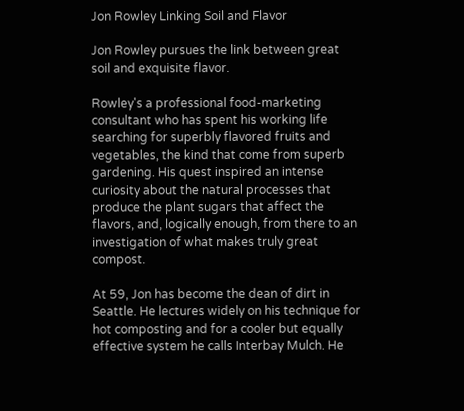Jon Rowley Linking Soil and Flavor

Jon Rowley pursues the link between great soil and exquisite flavor.

Rowley's a professional food-marketing consultant who has spent his working life searching for superbly flavored fruits and vegetables, the kind that come from superb gardening. His quest inspired an intense curiosity about the natural processes that produce the plant sugars that affect the flavors, and, logically enough, from there to an investigation of what makes truly great compost.

At 59, Jon has become the dean of dirt in Seattle. He lectures widely on his technique for hot composting and for a cooler but equally effective system he calls Interbay Mulch. He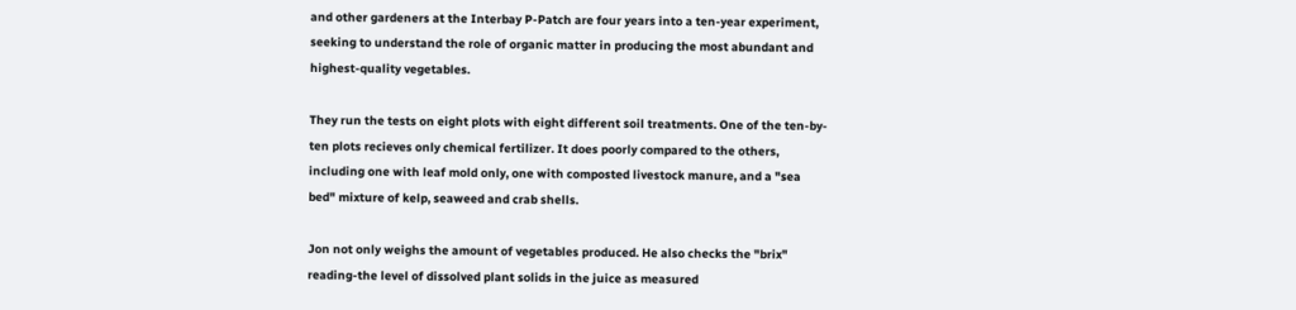and other gardeners at the Interbay P-Patch are four years into a ten-year experiment, seeking to understand the role of organic matter in producing the most abundant and highest-quality vegetables.

They run the tests on eight plots with eight different soil treatments. One of the ten-by-ten plots recieves only chemical fertilizer. It does poorly compared to the others, including one with leaf mold only, one with composted livestock manure, and a "sea bed" mixture of kelp, seaweed and crab shells.

Jon not only weighs the amount of vegetables produced. He also checks the "brix" reading-the level of dissolved plant solids in the juice as measured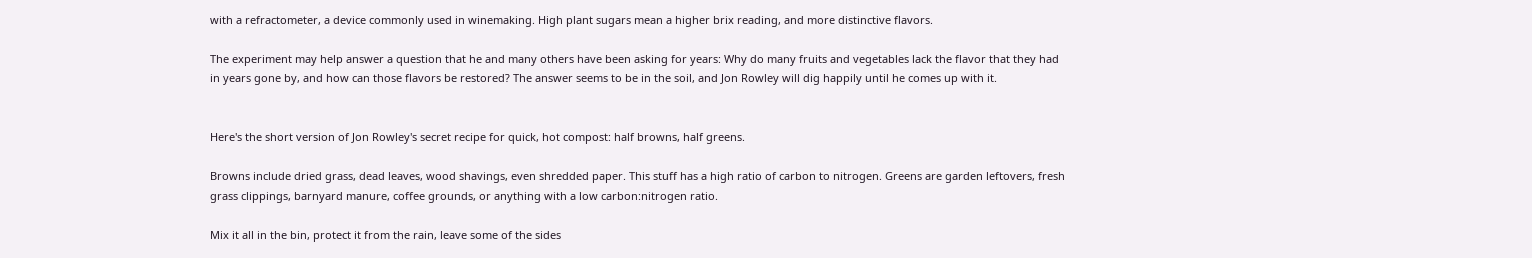with a refractometer, a device commonly used in winemaking. High plant sugars mean a higher brix reading, and more distinctive flavors.

The experiment may help answer a question that he and many others have been asking for years: Why do many fruits and vegetables lack the flavor that they had in years gone by, and how can those flavors be restored? The answer seems to be in the soil, and Jon Rowley will dig happily until he comes up with it.


Here's the short version of Jon Rowley's secret recipe for quick, hot compost: half browns, half greens.

Browns include dried grass, dead leaves, wood shavings, even shredded paper. This stuff has a high ratio of carbon to nitrogen. Greens are garden leftovers, fresh grass clippings, barnyard manure, coffee grounds, or anything with a low carbon:nitrogen ratio.

Mix it all in the bin, protect it from the rain, leave some of the sides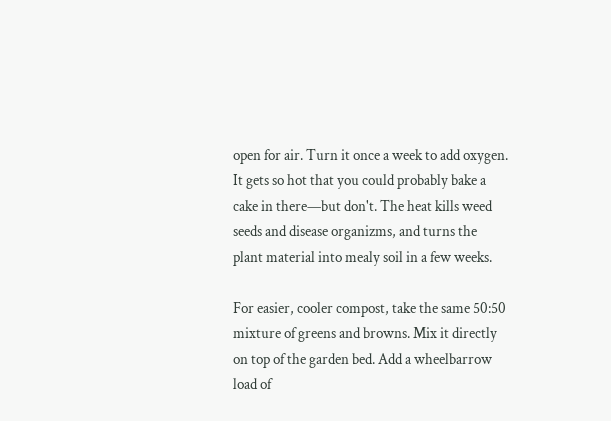open for air. Turn it once a week to add oxygen. It gets so hot that you could probably bake a cake in there—but don't. The heat kills weed seeds and disease organizms, and turns the plant material into mealy soil in a few weeks.

For easier, cooler compost, take the same 50:50 mixture of greens and browns. Mix it directly on top of the garden bed. Add a wheelbarrow load of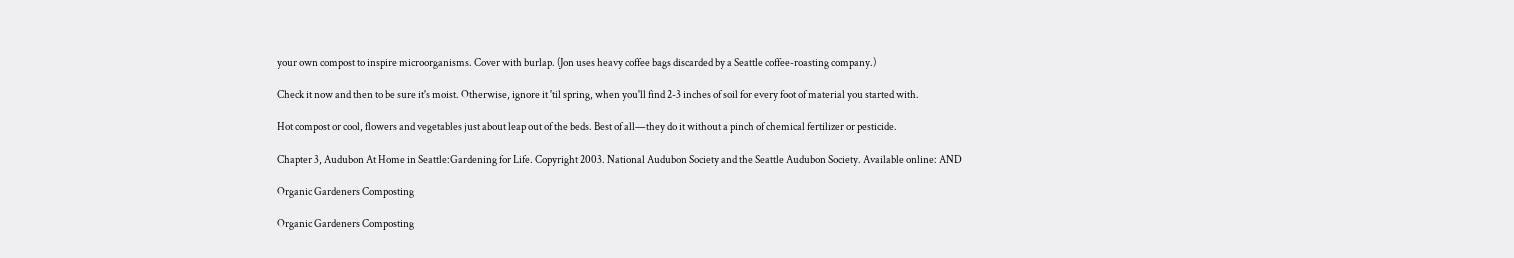your own compost to inspire microorganisms. Cover with burlap. (Jon uses heavy coffee bags discarded by a Seattle coffee-roasting company.)

Check it now and then to be sure it's moist. Otherwise, ignore it 'til spring, when you'll find 2-3 inches of soil for every foot of material you started with.

Hot compost or cool, flowers and vegetables just about leap out of the beds. Best of all—they do it without a pinch of chemical fertilizer or pesticide.

Chapter 3, Audubon At Home in Seattle:Gardening for Life. Copyright 2003. National Audubon Society and the Seattle Audubon Society. Available online: AND

Organic Gardeners Composting

Organic Gardeners Composting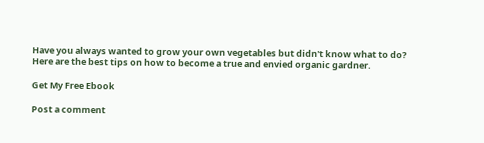Have you always wanted to grow your own vegetables but didn't know what to do? Here are the best tips on how to become a true and envied organic gardner.

Get My Free Ebook

Post a comment